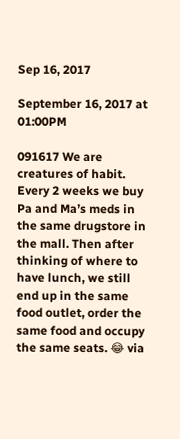Sep 16, 2017

September 16, 2017 at 01:00PM

091617 We are creatures of habit. Every 2 weeks we buy Pa and Ma’s meds in the same drugstore in the mall. Then after thinking of where to have lunch, we still end up in the same food outlet, order the same food and occupy the same seats. 😂 via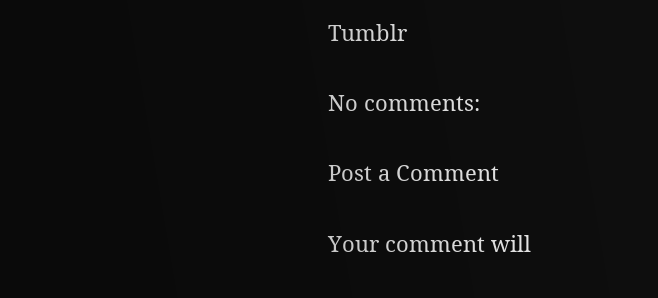Tumblr

No comments:

Post a Comment

Your comment will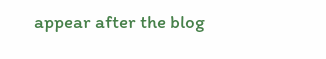appear after the blog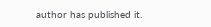author has published it.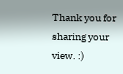Thank you for sharing your view. :)